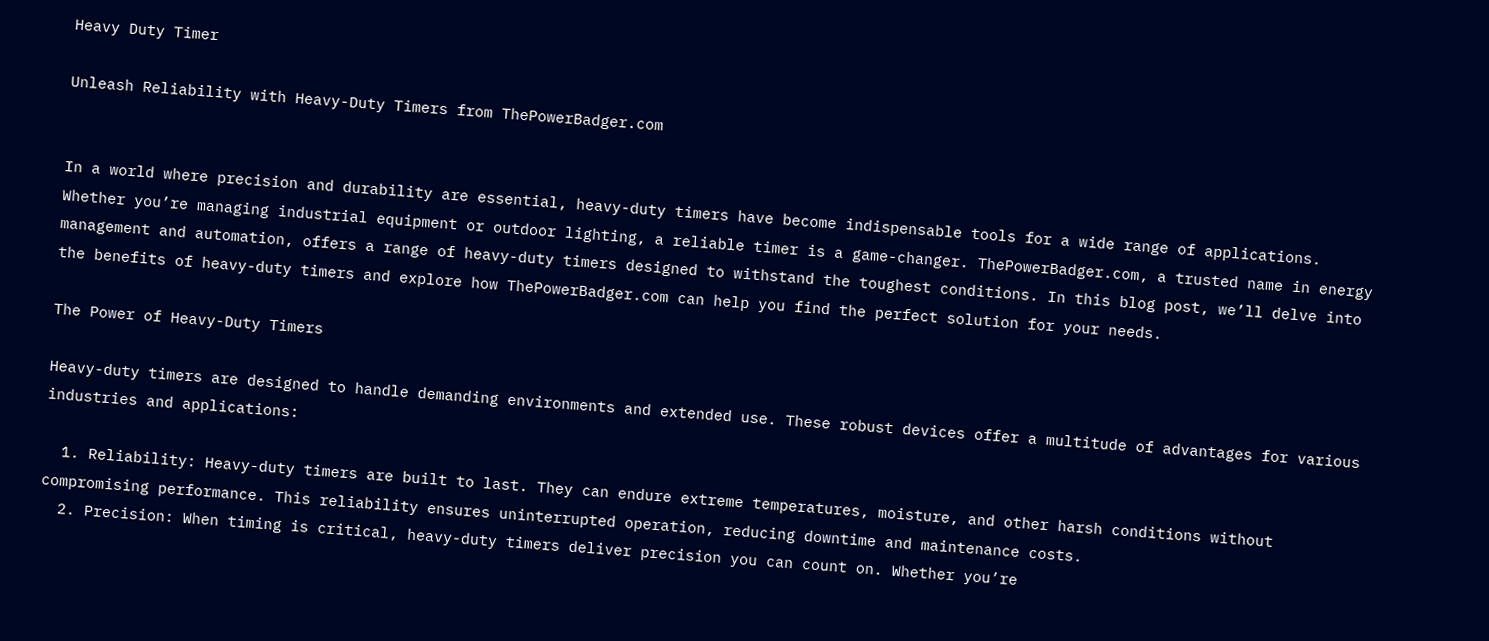Heavy Duty Timer

Unleash Reliability with Heavy-Duty Timers from ThePowerBadger.com


In a world where precision and durability are essential, heavy-duty timers have become indispensable tools for a wide range of applications. Whether you’re managing industrial equipment or outdoor lighting, a reliable timer is a game-changer. ThePowerBadger.com, a trusted name in energy management and automation, offers a range of heavy-duty timers designed to withstand the toughest conditions. In this blog post, we’ll delve into the benefits of heavy-duty timers and explore how ThePowerBadger.com can help you find the perfect solution for your needs.

The Power of Heavy-Duty Timers

Heavy-duty timers are designed to handle demanding environments and extended use. These robust devices offer a multitude of advantages for various industries and applications:

  1. Reliability: Heavy-duty timers are built to last. They can endure extreme temperatures, moisture, and other harsh conditions without compromising performance. This reliability ensures uninterrupted operation, reducing downtime and maintenance costs.
  2. Precision: When timing is critical, heavy-duty timers deliver precision you can count on. Whether you’re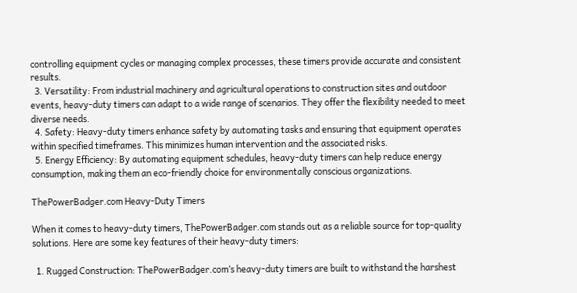controlling equipment cycles or managing complex processes, these timers provide accurate and consistent results.
  3. Versatility: From industrial machinery and agricultural operations to construction sites and outdoor events, heavy-duty timers can adapt to a wide range of scenarios. They offer the flexibility needed to meet diverse needs.
  4. Safety: Heavy-duty timers enhance safety by automating tasks and ensuring that equipment operates within specified timeframes. This minimizes human intervention and the associated risks.
  5. Energy Efficiency: By automating equipment schedules, heavy-duty timers can help reduce energy consumption, making them an eco-friendly choice for environmentally conscious organizations.

ThePowerBadger.com Heavy-Duty Timers

When it comes to heavy-duty timers, ThePowerBadger.com stands out as a reliable source for top-quality solutions. Here are some key features of their heavy-duty timers:

  1. Rugged Construction: ThePowerBadger.com’s heavy-duty timers are built to withstand the harshest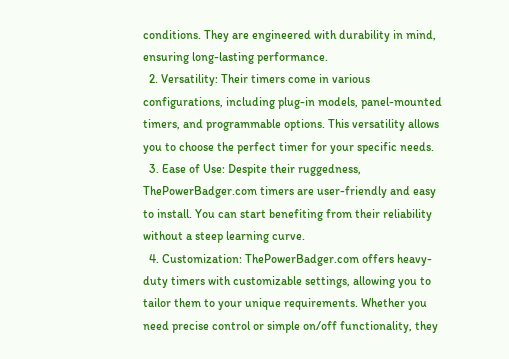conditions. They are engineered with durability in mind, ensuring long-lasting performance.
  2. Versatility: Their timers come in various configurations, including plug-in models, panel-mounted timers, and programmable options. This versatility allows you to choose the perfect timer for your specific needs.
  3. Ease of Use: Despite their ruggedness, ThePowerBadger.com timers are user-friendly and easy to install. You can start benefiting from their reliability without a steep learning curve.
  4. Customization: ThePowerBadger.com offers heavy-duty timers with customizable settings, allowing you to tailor them to your unique requirements. Whether you need precise control or simple on/off functionality, they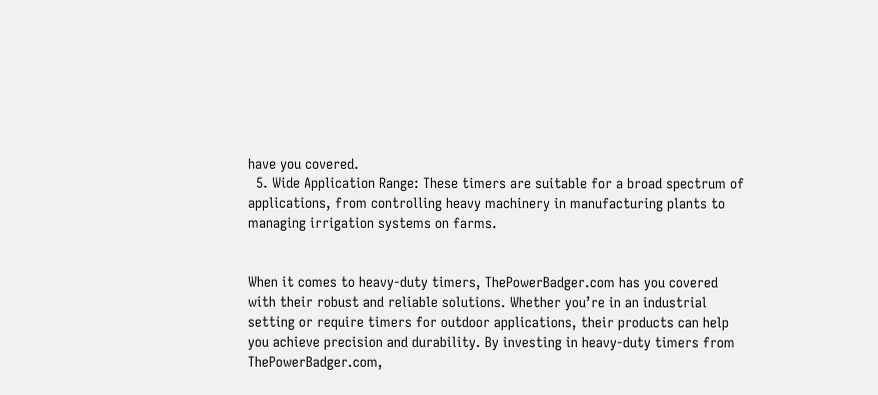have you covered.
  5. Wide Application Range: These timers are suitable for a broad spectrum of applications, from controlling heavy machinery in manufacturing plants to managing irrigation systems on farms.


When it comes to heavy-duty timers, ThePowerBadger.com has you covered with their robust and reliable solutions. Whether you’re in an industrial setting or require timers for outdoor applications, their products can help you achieve precision and durability. By investing in heavy-duty timers from ThePowerBadger.com,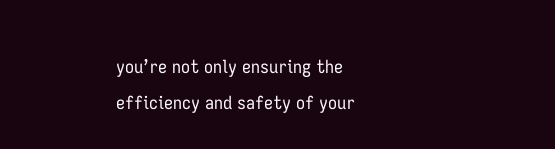you’re not only ensuring the efficiency and safety of your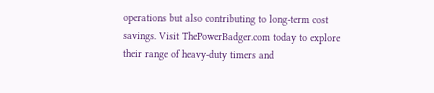operations but also contributing to long-term cost savings. Visit ThePowerBadger.com today to explore their range of heavy-duty timers and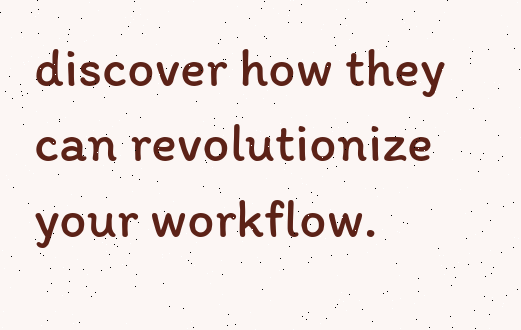discover how they can revolutionize your workflow.